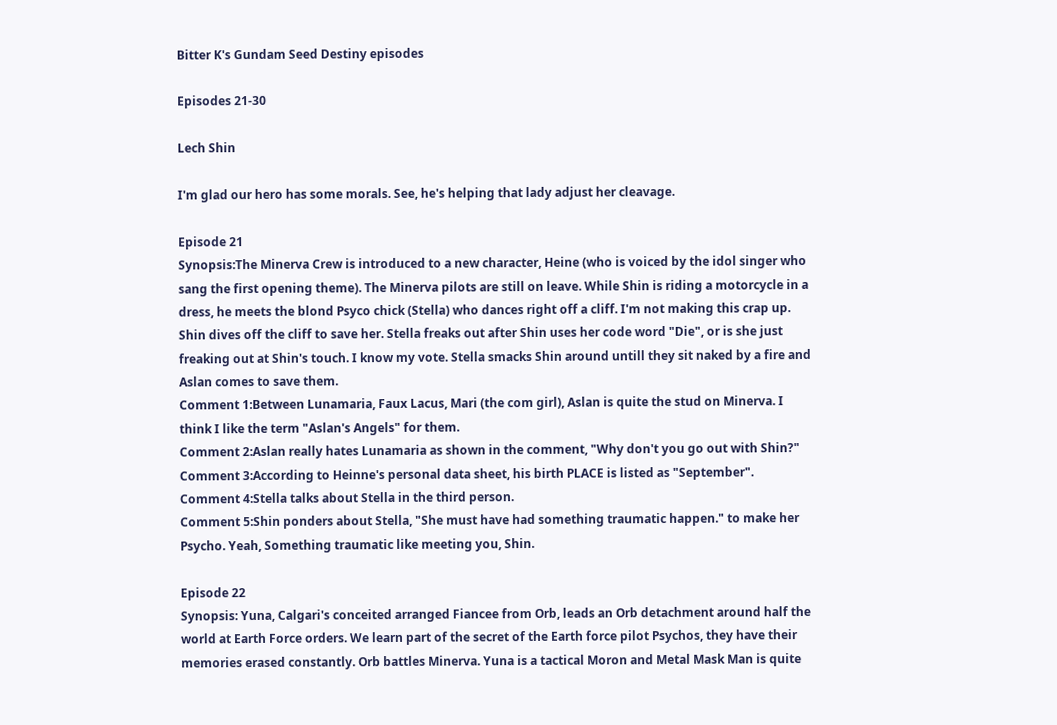Bitter K's Gundam Seed Destiny episodes

Episodes 21-30

Lech Shin

I'm glad our hero has some morals. See, he's helping that lady adjust her cleavage.

Episode 21
Synopsis:The Minerva Crew is introduced to a new character, Heine (who is voiced by the idol singer who sang the first opening theme). The Minerva pilots are still on leave. While Shin is riding a motorcycle in a dress, he meets the blond Psyco chick (Stella) who dances right off a cliff. I'm not making this crap up. Shin dives off the cliff to save her. Stella freaks out after Shin uses her code word "Die", or is she just freaking out at Shin's touch. I know my vote. Stella smacks Shin around untill they sit naked by a fire and Aslan comes to save them.
Comment 1:Between Lunamaria, Faux Lacus, Mari (the com girl), Aslan is quite the stud on Minerva. I think I like the term "Aslan's Angels" for them.
Comment 2:Aslan really hates Lunamaria as shown in the comment, "Why don't you go out with Shin?"
Comment 3:According to Heinne's personal data sheet, his birth PLACE is listed as "September".
Comment 4:Stella talks about Stella in the third person.
Comment 5:Shin ponders about Stella, "She must have had something traumatic happen." to make her Psycho. Yeah, Something traumatic like meeting you, Shin.

Episode 22
Synopsis: Yuna, Calgari's conceited arranged Fiancee from Orb, leads an Orb detachment around half the world at Earth Force orders. We learn part of the secret of the Earth force pilot Psychos, they have their memories erased constantly. Orb battles Minerva. Yuna is a tactical Moron and Metal Mask Man is quite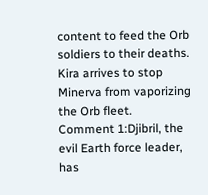content to feed the Orb soldiers to their deaths. Kira arrives to stop Minerva from vaporizing the Orb fleet.
Comment 1:Djibril, the evil Earth force leader, has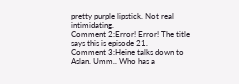pretty purple lipstick. Not real intimidating.
Comment 2:Error! Error! The title says this is episode 21.
Comment 3:Heine talks down to Aslan. Umm.. Who has a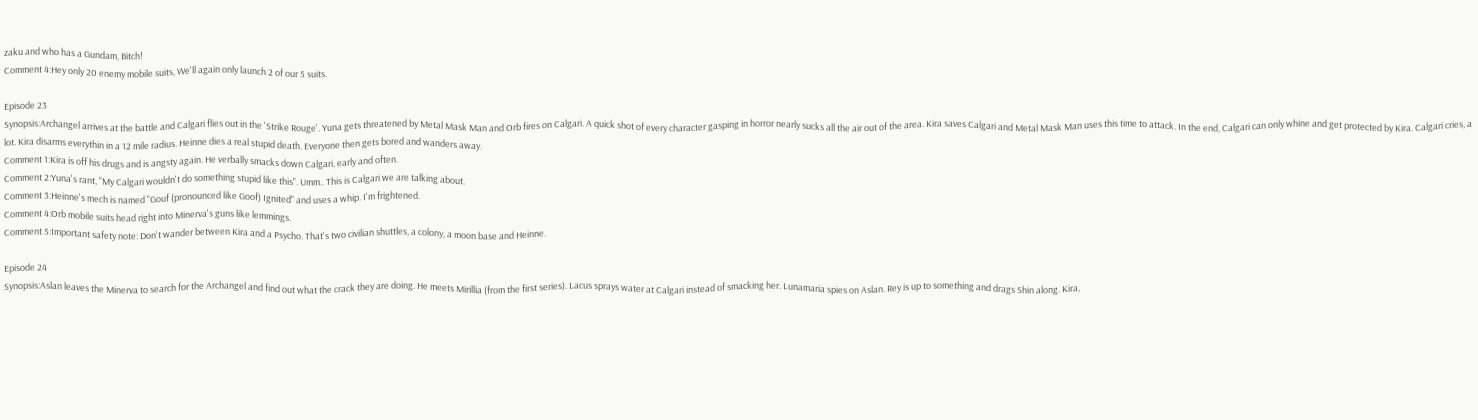zaku and who has a Gundam, Bitch!
Comment 4:Hey only 20 enemy mobile suits, We'll again only launch 2 of our 5 suits.

Episode 23
Synopsis:Archangel arrives at the battle and Calgari flies out in the 'Strike Rouge'. Yuna gets threatened by Metal Mask Man and Orb fires on Calgari. A quick shot of every character gasping in horror nearly sucks all the air out of the area. Kira saves Calgari and Metal Mask Man uses this time to attack. In the end, Calgari can only whine and get protected by Kira. Calgari cries, a lot. Kira disarms everythin in a 12 mile radius. Heinne dies a real stupid death. Everyone then gets bored and wanders away.
Comment 1:Kira is off his drugs and is angsty again. He verbally smacks down Calgari, early and often.
Comment 2:Yuna's rant, "My Calgari wouldn't do something stupid like this". Umm.. This is Calgari we are talking about.
Comment 3:Heinne's mech is named "Gouf (pronounced like Goof) Ignited" and uses a whip. I'm frightened.
Comment 4:Orb mobile suits head right into Minerva's guns like lemmings.
Comment 5:Important safety note: Don't wander between Kira and a Psycho. That's two civilian shuttles, a colony, a moon base and Heinne.

Episode 24
Synopsis:Aslan leaves the Minerva to search for the Archangel and find out what the crack they are doing. He meets Mirillia (from the first series). Lacus sprays water at Calgari instead of smacking her. Lunamaria spies on Aslan. Rey is up to something and drags Shin along. Kira,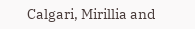Calgari, Mirillia and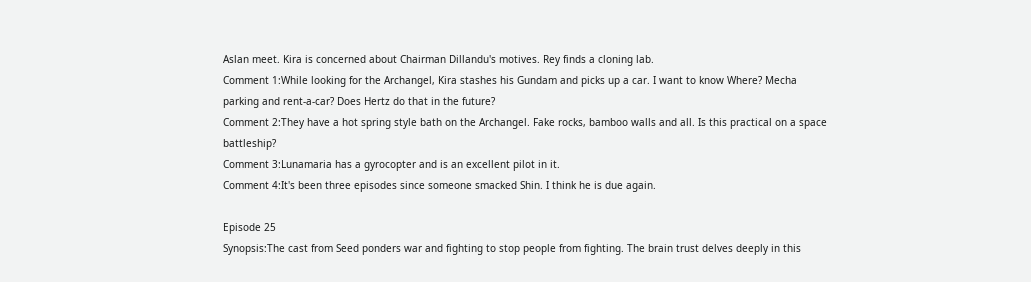Aslan meet. Kira is concerned about Chairman Dillandu's motives. Rey finds a cloning lab.
Comment 1:While looking for the Archangel, Kira stashes his Gundam and picks up a car. I want to know Where? Mecha parking and rent-a-car? Does Hertz do that in the future?
Comment 2:They have a hot spring style bath on the Archangel. Fake rocks, bamboo walls and all. Is this practical on a space battleship?
Comment 3:Lunamaria has a gyrocopter and is an excellent pilot in it.
Comment 4:It's been three episodes since someone smacked Shin. I think he is due again.

Episode 25
Synopsis:The cast from Seed ponders war and fighting to stop people from fighting. The brain trust delves deeply in this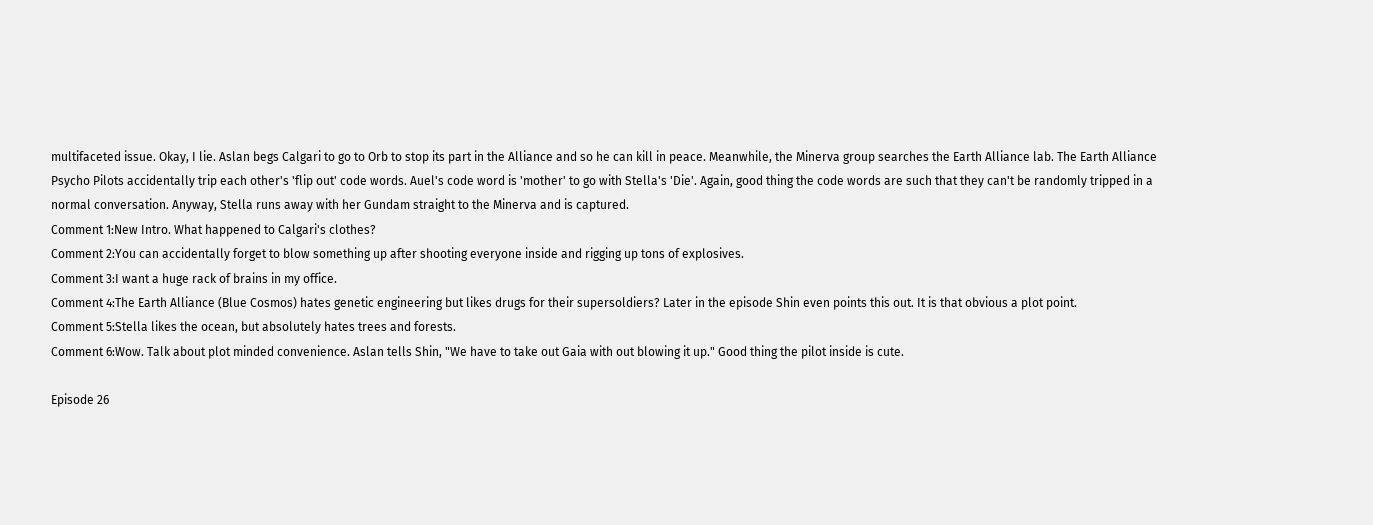multifaceted issue. Okay, I lie. Aslan begs Calgari to go to Orb to stop its part in the Alliance and so he can kill in peace. Meanwhile, the Minerva group searches the Earth Alliance lab. The Earth Alliance Psycho Pilots accidentally trip each other's 'flip out' code words. Auel's code word is 'mother' to go with Stella's 'Die'. Again, good thing the code words are such that they can't be randomly tripped in a normal conversation. Anyway, Stella runs away with her Gundam straight to the Minerva and is captured.
Comment 1:New Intro. What happened to Calgari's clothes?
Comment 2:You can accidentally forget to blow something up after shooting everyone inside and rigging up tons of explosives.
Comment 3:I want a huge rack of brains in my office.
Comment 4:The Earth Alliance (Blue Cosmos) hates genetic engineering but likes drugs for their supersoldiers? Later in the episode Shin even points this out. It is that obvious a plot point.
Comment 5:Stella likes the ocean, but absolutely hates trees and forests.
Comment 6:Wow. Talk about plot minded convenience. Aslan tells Shin, "We have to take out Gaia with out blowing it up." Good thing the pilot inside is cute.

Episode 26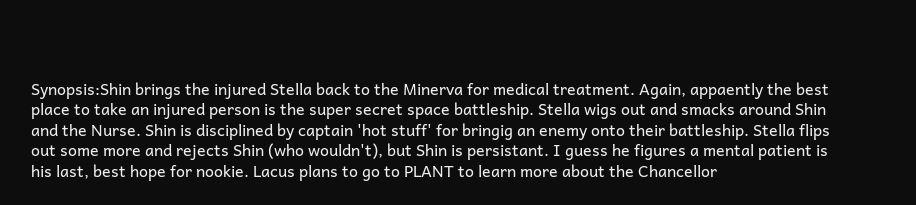Synopsis:Shin brings the injured Stella back to the Minerva for medical treatment. Again, appaently the best place to take an injured person is the super secret space battleship. Stella wigs out and smacks around Shin and the Nurse. Shin is disciplined by captain 'hot stuff' for bringig an enemy onto their battleship. Stella flips out some more and rejects Shin (who wouldn't), but Shin is persistant. I guess he figures a mental patient is his last, best hope for nookie. Lacus plans to go to PLANT to learn more about the Chancellor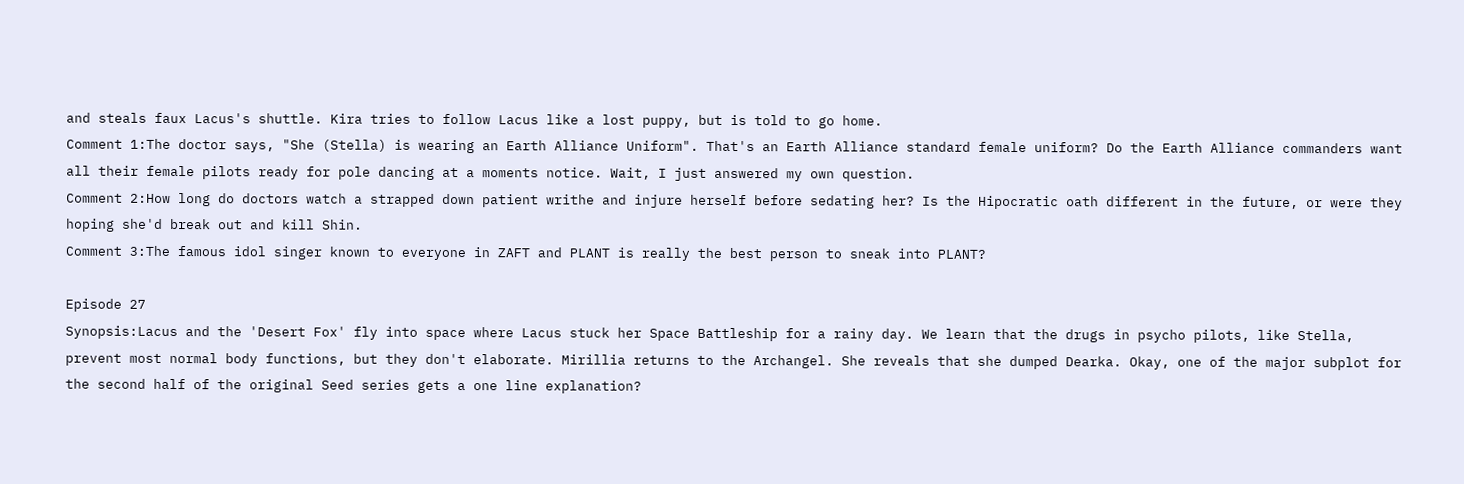and steals faux Lacus's shuttle. Kira tries to follow Lacus like a lost puppy, but is told to go home.
Comment 1:The doctor says, "She (Stella) is wearing an Earth Alliance Uniform". That's an Earth Alliance standard female uniform? Do the Earth Alliance commanders want all their female pilots ready for pole dancing at a moments notice. Wait, I just answered my own question.
Comment 2:How long do doctors watch a strapped down patient writhe and injure herself before sedating her? Is the Hipocratic oath different in the future, or were they hoping she'd break out and kill Shin.
Comment 3:The famous idol singer known to everyone in ZAFT and PLANT is really the best person to sneak into PLANT?

Episode 27
Synopsis:Lacus and the 'Desert Fox' fly into space where Lacus stuck her Space Battleship for a rainy day. We learn that the drugs in psycho pilots, like Stella, prevent most normal body functions, but they don't elaborate. Mirillia returns to the Archangel. She reveals that she dumped Dearka. Okay, one of the major subplot for the second half of the original Seed series gets a one line explanation?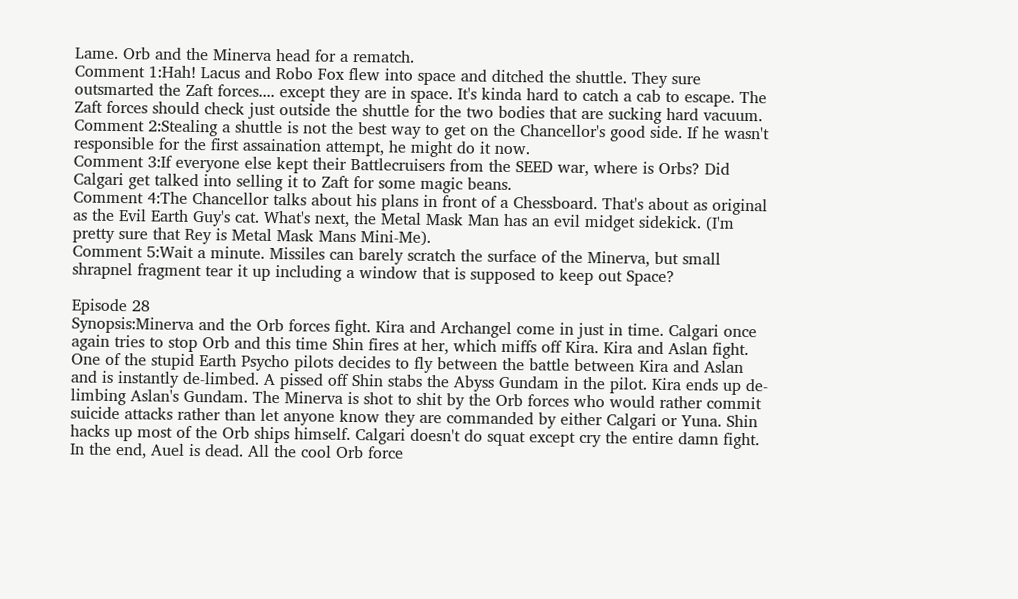Lame. Orb and the Minerva head for a rematch.
Comment 1:Hah! Lacus and Robo Fox flew into space and ditched the shuttle. They sure outsmarted the Zaft forces.... except they are in space. It's kinda hard to catch a cab to escape. The Zaft forces should check just outside the shuttle for the two bodies that are sucking hard vacuum.
Comment 2:Stealing a shuttle is not the best way to get on the Chancellor's good side. If he wasn't responsible for the first assaination attempt, he might do it now.
Comment 3:If everyone else kept their Battlecruisers from the SEED war, where is Orbs? Did Calgari get talked into selling it to Zaft for some magic beans.
Comment 4:The Chancellor talks about his plans in front of a Chessboard. That's about as original as the Evil Earth Guy's cat. What's next, the Metal Mask Man has an evil midget sidekick. (I'm pretty sure that Rey is Metal Mask Mans Mini-Me).
Comment 5:Wait a minute. Missiles can barely scratch the surface of the Minerva, but small shrapnel fragment tear it up including a window that is supposed to keep out Space?

Episode 28
Synopsis:Minerva and the Orb forces fight. Kira and Archangel come in just in time. Calgari once again tries to stop Orb and this time Shin fires at her, which miffs off Kira. Kira and Aslan fight. One of the stupid Earth Psycho pilots decides to fly between the battle between Kira and Aslan and is instantly de-limbed. A pissed off Shin stabs the Abyss Gundam in the pilot. Kira ends up de-limbing Aslan's Gundam. The Minerva is shot to shit by the Orb forces who would rather commit suicide attacks rather than let anyone know they are commanded by either Calgari or Yuna. Shin hacks up most of the Orb ships himself. Calgari doesn't do squat except cry the entire damn fight. In the end, Auel is dead. All the cool Orb force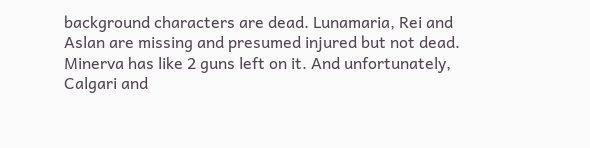background characters are dead. Lunamaria, Rei and Aslan are missing and presumed injured but not dead. Minerva has like 2 guns left on it. And unfortunately, Calgari and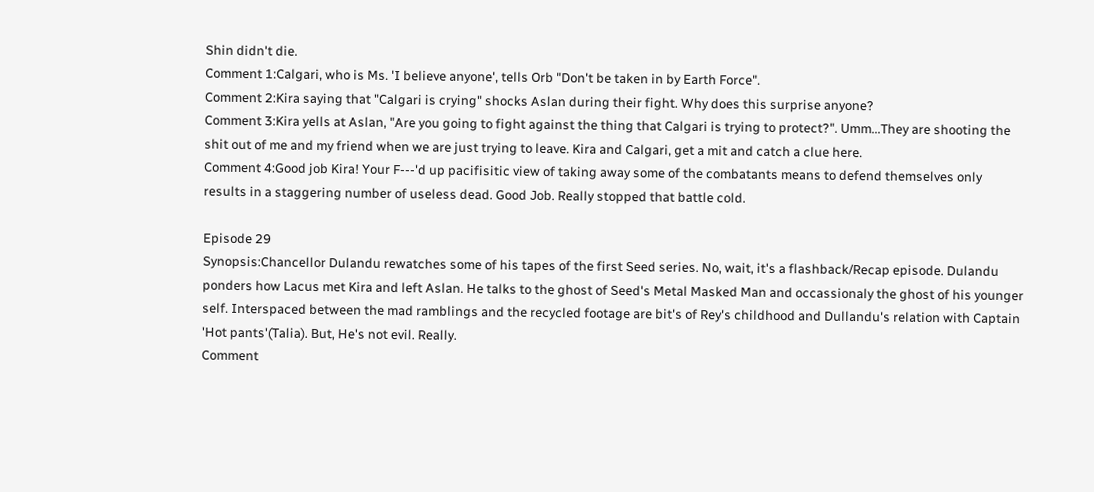Shin didn't die.
Comment 1:Calgari, who is Ms. 'I believe anyone', tells Orb "Don't be taken in by Earth Force".
Comment 2:Kira saying that "Calgari is crying" shocks Aslan during their fight. Why does this surprise anyone?
Comment 3:Kira yells at Aslan, "Are you going to fight against the thing that Calgari is trying to protect?". Umm...They are shooting the shit out of me and my friend when we are just trying to leave. Kira and Calgari, get a mit and catch a clue here.
Comment 4:Good job Kira! Your F---'d up pacifisitic view of taking away some of the combatants means to defend themselves only results in a staggering number of useless dead. Good Job. Really stopped that battle cold.

Episode 29
Synopsis:Chancellor Dulandu rewatches some of his tapes of the first Seed series. No, wait, it's a flashback/Recap episode. Dulandu ponders how Lacus met Kira and left Aslan. He talks to the ghost of Seed's Metal Masked Man and occassionaly the ghost of his younger self. Interspaced between the mad ramblings and the recycled footage are bit's of Rey's childhood and Dullandu's relation with Captain 'Hot pants'(Talia). But, He's not evil. Really.
Comment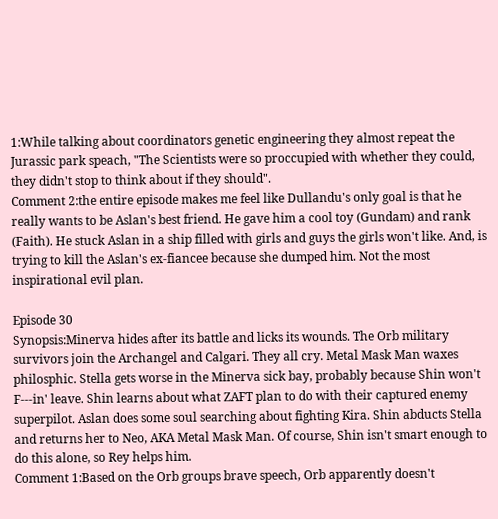1:While talking about coordinators genetic engineering they almost repeat the Jurassic park speach, "The Scientists were so proccupied with whether they could, they didn't stop to think about if they should".
Comment 2:the entire episode makes me feel like Dullandu's only goal is that he really wants to be Aslan's best friend. He gave him a cool toy (Gundam) and rank (Faith). He stuck Aslan in a ship filled with girls and guys the girls won't like. And, is trying to kill the Aslan's ex-fiancee because she dumped him. Not the most inspirational evil plan.

Episode 30
Synopsis:Minerva hides after its battle and licks its wounds. The Orb military survivors join the Archangel and Calgari. They all cry. Metal Mask Man waxes philosphic. Stella gets worse in the Minerva sick bay, probably because Shin won't F---in' leave. Shin learns about what ZAFT plan to do with their captured enemy superpilot. Aslan does some soul searching about fighting Kira. Shin abducts Stella and returns her to Neo, AKA Metal Mask Man. Of course, Shin isn't smart enough to do this alone, so Rey helps him.
Comment 1:Based on the Orb groups brave speech, Orb apparently doesn't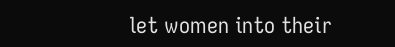let women into their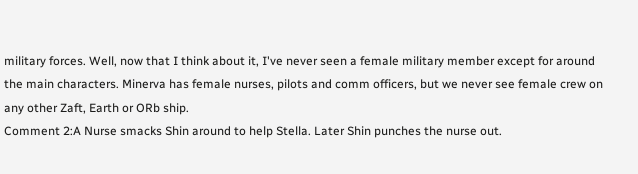military forces. Well, now that I think about it, I've never seen a female military member except for around the main characters. Minerva has female nurses, pilots and comm officers, but we never see female crew on any other Zaft, Earth or ORb ship.
Comment 2:A Nurse smacks Shin around to help Stella. Later Shin punches the nurse out.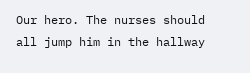Our hero. The nurses should all jump him in the hallway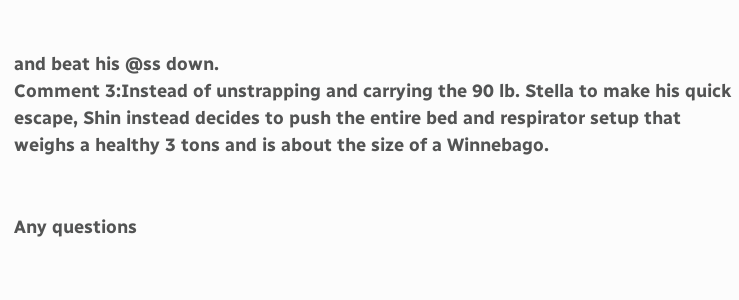and beat his @ss down.
Comment 3:Instead of unstrapping and carrying the 90 lb. Stella to make his quick escape, Shin instead decides to push the entire bed and respirator setup that weighs a healthy 3 tons and is about the size of a Winnebago.


Any questions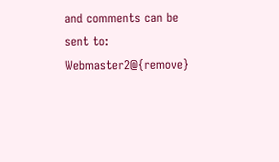and comments can be sent to: Webmaster2@{remove}